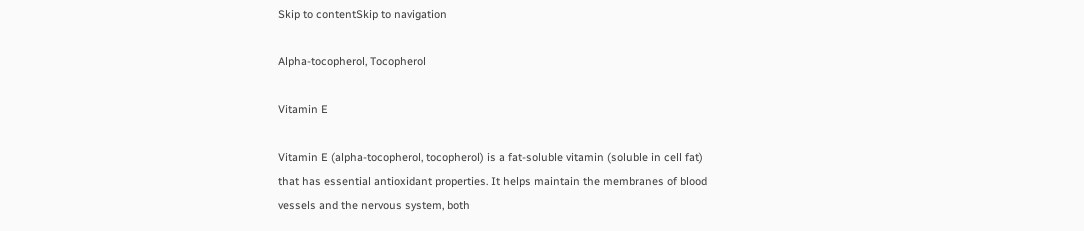Skip to contentSkip to navigation

Alpha-tocopherol, Tocopherol

Vitamin E

Vitamin E (alpha-tocopherol, tocopherol) is a fat-soluble vitamin (soluble in cell fat) that has essential antioxidant properties. It helps maintain the membranes of blood vessels and the nervous system, both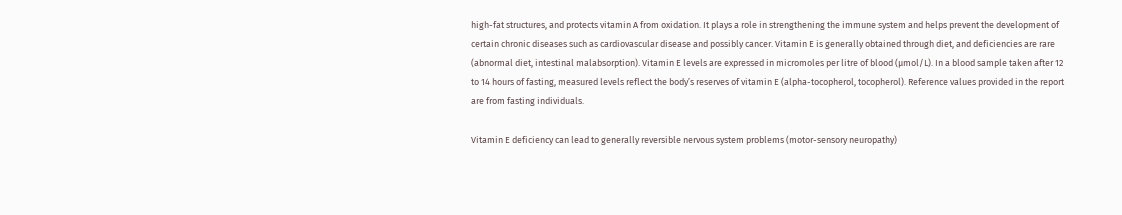high-fat structures, and protects vitamin A from oxidation. It plays a role in strengthening the immune system and helps prevent the development of certain chronic diseases such as cardiovascular disease and possibly cancer. Vitamin E is generally obtained through diet, and deficiencies are rare (abnormal diet, intestinal malabsorption). Vitamin E levels are expressed in micromoles per litre of blood (µmol/L). In a blood sample taken after 12 to 14 hours of fasting, measured levels reflect the body’s reserves of vitamin E (alpha-tocopherol, tocopherol). Reference values provided in the report are from fasting individuals.

Vitamin E deficiency can lead to generally reversible nervous system problems (motor-sensory neuropathy)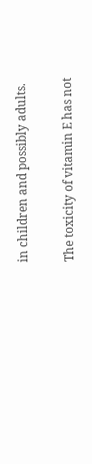in children and possibly adults.

The toxicity of vitamin E has not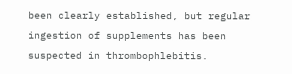been clearly established, but regular ingestion of supplements has been suspected in thrombophlebitis.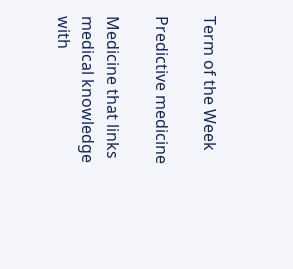Term of the Week

Predictive medicine

Medicine that links medical knowledge with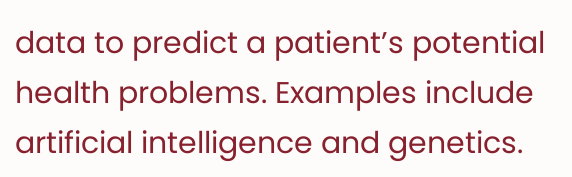data to predict a patient’s potential health problems. Examples include artificial intelligence and genetics.